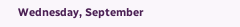Wednesday, September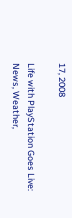17, 2008

Life with PlayStation Goes Live: News, Weather,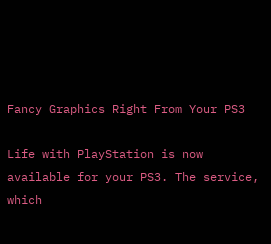Fancy Graphics Right From Your PS3

Life with PlayStation is now available for your PS3. The service, which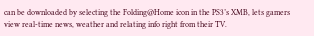can be downloaded by selecting the Folding@Home icon in the PS3’s XMB, lets gamers view real-time news, weather and relating info right from their TV.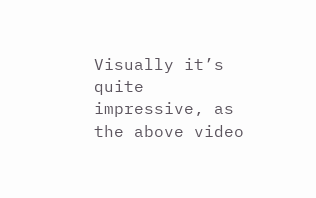Visually it’s quite impressive, as the above video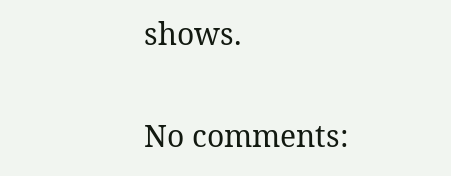shows.

No comments: